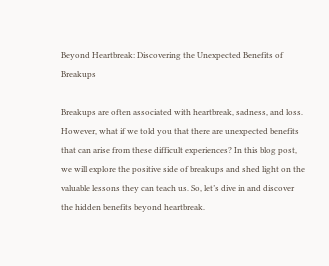Beyond Heartbreak: Discovering the Unexpected Benefits of Breakups

Breakups are often associated with heartbreak, sadness, and loss. However, what if we told you that there are unexpected benefits that can arise from these difficult experiences? In this blog post, we will explore the positive side of breakups and shed light on the valuable lessons they can teach us. So, let’s dive in and discover the hidden benefits beyond heartbreak.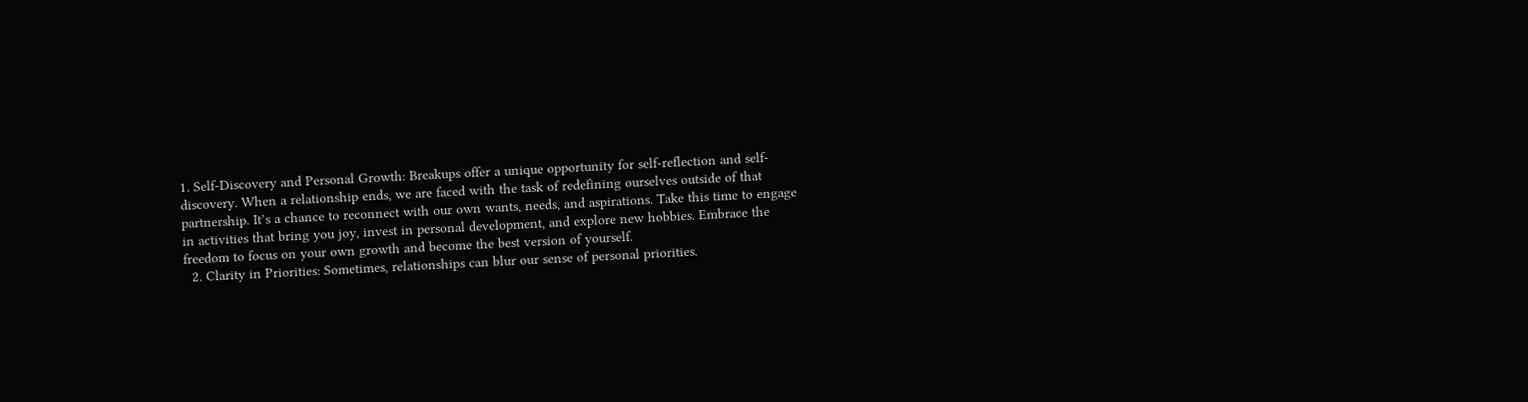1. Self-Discovery and Personal Growth: Breakups offer a unique opportunity for self-reflection and self-discovery. When a relationship ends, we are faced with the task of redefining ourselves outside of that partnership. It’s a chance to reconnect with our own wants, needs, and aspirations. Take this time to engage in activities that bring you joy, invest in personal development, and explore new hobbies. Embrace the freedom to focus on your own growth and become the best version of yourself.
  2. Clarity in Priorities: Sometimes, relationships can blur our sense of personal priorities.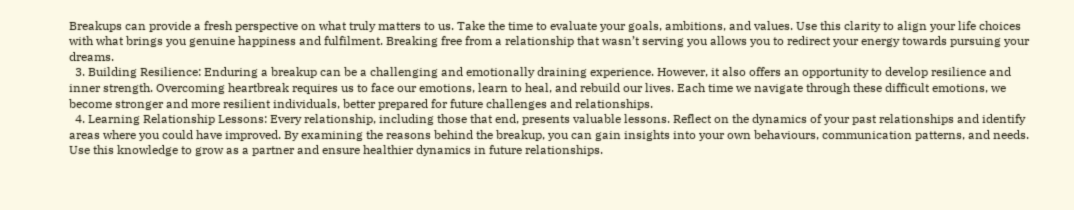Breakups can provide a fresh perspective on what truly matters to us. Take the time to evaluate your goals, ambitions, and values. Use this clarity to align your life choices with what brings you genuine happiness and fulfilment. Breaking free from a relationship that wasn’t serving you allows you to redirect your energy towards pursuing your dreams.
  3. Building Resilience: Enduring a breakup can be a challenging and emotionally draining experience. However, it also offers an opportunity to develop resilience and inner strength. Overcoming heartbreak requires us to face our emotions, learn to heal, and rebuild our lives. Each time we navigate through these difficult emotions, we become stronger and more resilient individuals, better prepared for future challenges and relationships.
  4. Learning Relationship Lessons: Every relationship, including those that end, presents valuable lessons. Reflect on the dynamics of your past relationships and identify areas where you could have improved. By examining the reasons behind the breakup, you can gain insights into your own behaviours, communication patterns, and needs. Use this knowledge to grow as a partner and ensure healthier dynamics in future relationships.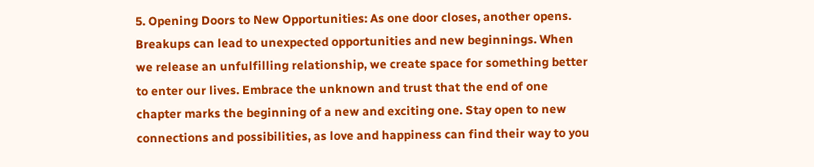5. Opening Doors to New Opportunities: As one door closes, another opens. Breakups can lead to unexpected opportunities and new beginnings. When we release an unfulfilling relationship, we create space for something better to enter our lives. Embrace the unknown and trust that the end of one chapter marks the beginning of a new and exciting one. Stay open to new connections and possibilities, as love and happiness can find their way to you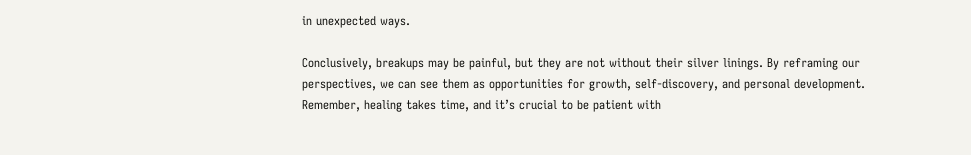in unexpected ways.

Conclusively, breakups may be painful, but they are not without their silver linings. By reframing our perspectives, we can see them as opportunities for growth, self-discovery, and personal development. Remember, healing takes time, and it’s crucial to be patient with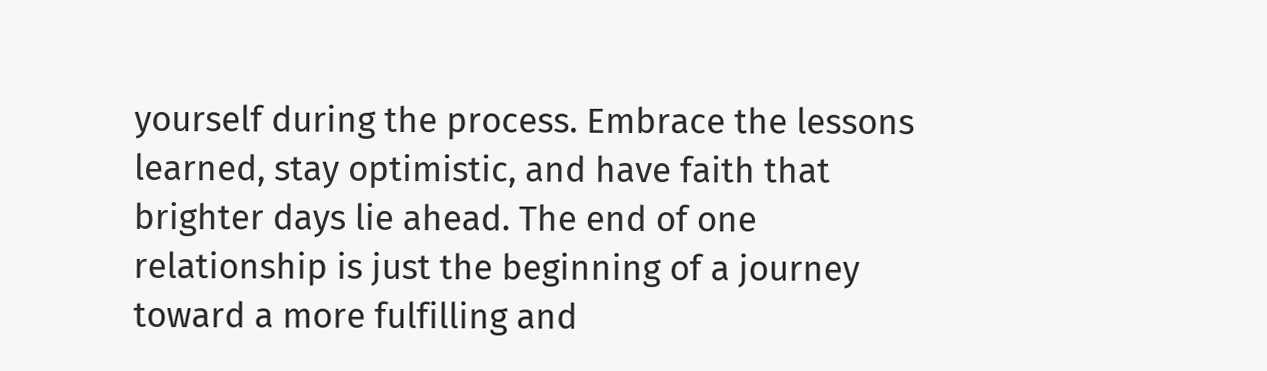yourself during the process. Embrace the lessons learned, stay optimistic, and have faith that brighter days lie ahead. The end of one relationship is just the beginning of a journey toward a more fulfilling and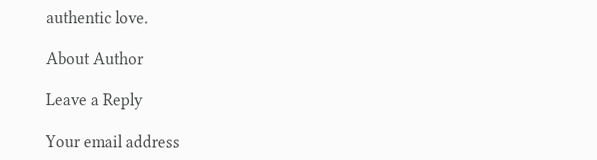authentic love.

About Author

Leave a Reply

Your email address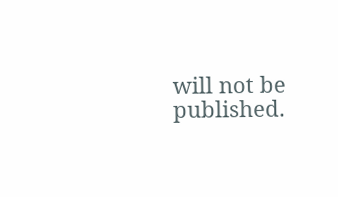will not be published.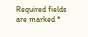Required fields are marked *